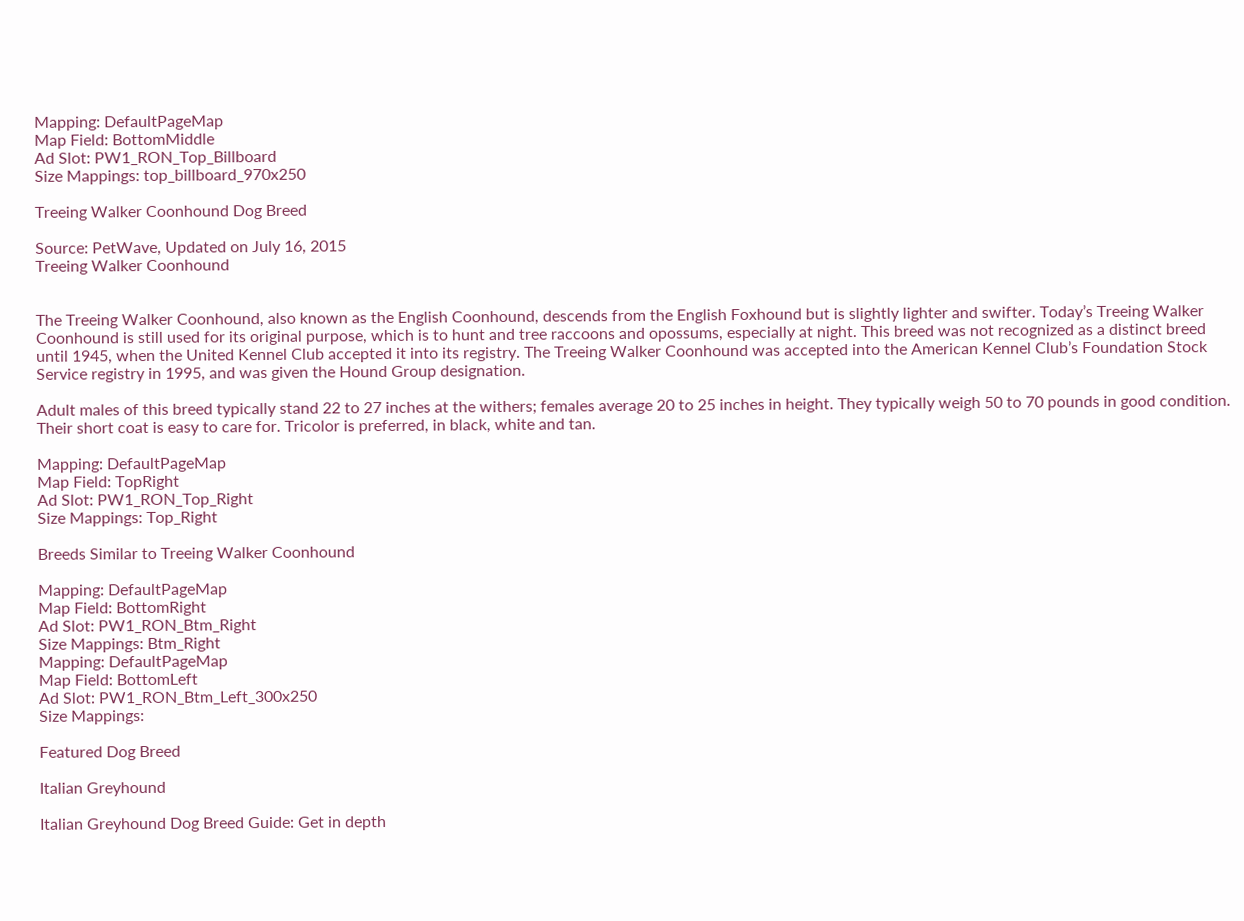Mapping: DefaultPageMap
Map Field: BottomMiddle
Ad Slot: PW1_RON_Top_Billboard
Size Mappings: top_billboard_970x250

Treeing Walker Coonhound Dog Breed

Source: PetWave, Updated on July 16, 2015
Treeing Walker Coonhound


The Treeing Walker Coonhound, also known as the English Coonhound, descends from the English Foxhound but is slightly lighter and swifter. Today’s Treeing Walker Coonhound is still used for its original purpose, which is to hunt and tree raccoons and opossums, especially at night. This breed was not recognized as a distinct breed until 1945, when the United Kennel Club accepted it into its registry. The Treeing Walker Coonhound was accepted into the American Kennel Club’s Foundation Stock Service registry in 1995, and was given the Hound Group designation.

Adult males of this breed typically stand 22 to 27 inches at the withers; females average 20 to 25 inches in height. They typically weigh 50 to 70 pounds in good condition. Their short coat is easy to care for. Tricolor is preferred, in black, white and tan.

Mapping: DefaultPageMap
Map Field: TopRight
Ad Slot: PW1_RON_Top_Right
Size Mappings: Top_Right

Breeds Similar to Treeing Walker Coonhound

Mapping: DefaultPageMap
Map Field: BottomRight
Ad Slot: PW1_RON_Btm_Right
Size Mappings: Btm_Right
Mapping: DefaultPageMap
Map Field: BottomLeft
Ad Slot: PW1_RON_Btm_Left_300x250
Size Mappings:

Featured Dog Breed

Italian Greyhound

Italian Greyhound Dog Breed Guide: Get in depth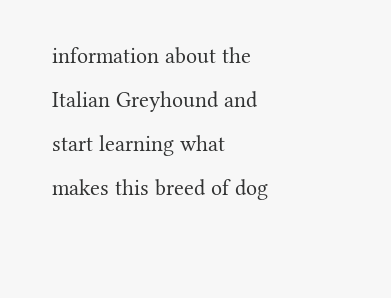information about the Italian Greyhound and start learning what makes this breed of dog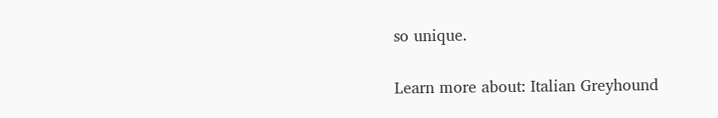so unique.

Learn more about: Italian Greyhound